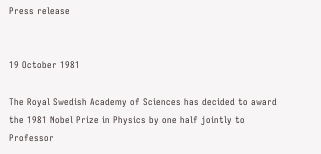Press release


19 October 1981

The Royal Swedish Academy of Sciences has decided to award the 1981 Nobel Prize in Physics by one half jointly to Professor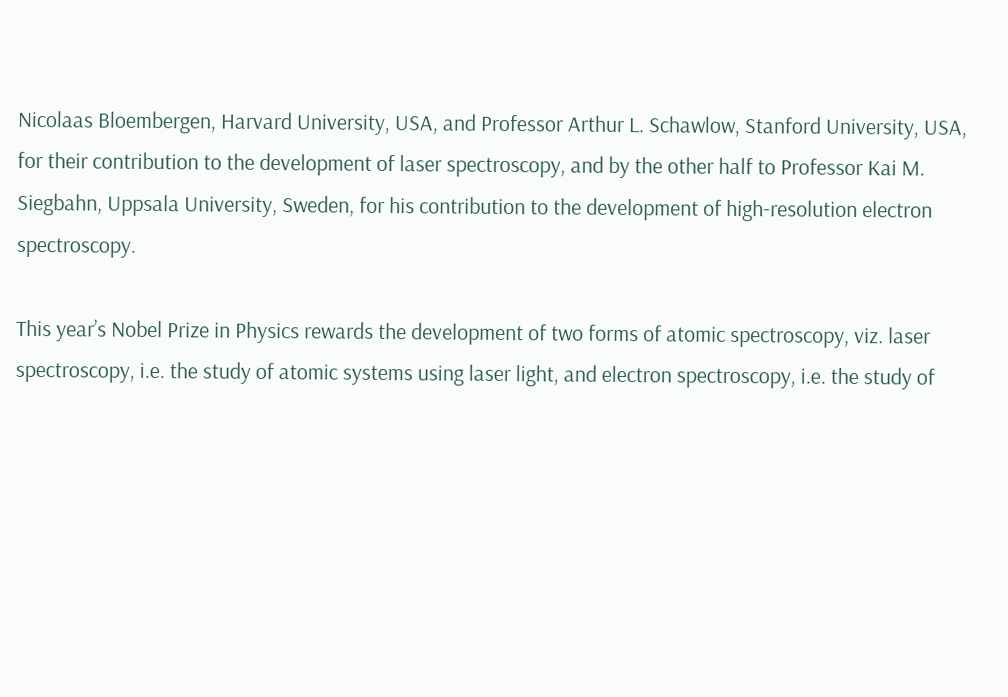Nicolaas Bloembergen, Harvard University, USA, and Professor Arthur L. Schawlow, Stanford University, USA, for their contribution to the development of laser spectroscopy, and by the other half to Professor Kai M. Siegbahn, Uppsala University, Sweden, for his contribution to the development of high-resolution electron spectroscopy.

This year’s Nobel Prize in Physics rewards the development of two forms of atomic spectroscopy, viz. laser spectroscopy, i.e. the study of atomic systems using laser light, and electron spectroscopy, i.e. the study of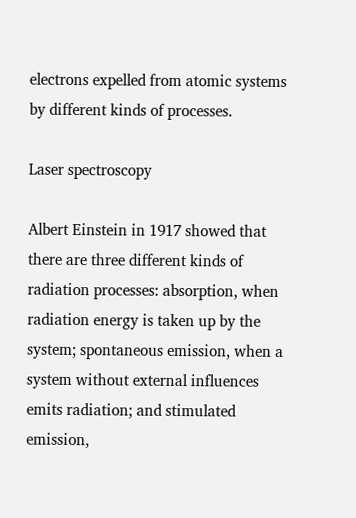electrons expelled from atomic systems by different kinds of processes.

Laser spectroscopy

Albert Einstein in 1917 showed that there are three different kinds of radiation processes: absorption, when radiation energy is taken up by the system; spontaneous emission, when a system without external influences emits radiation; and stimulated emission,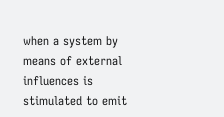when a system by means of external influences is stimulated to emit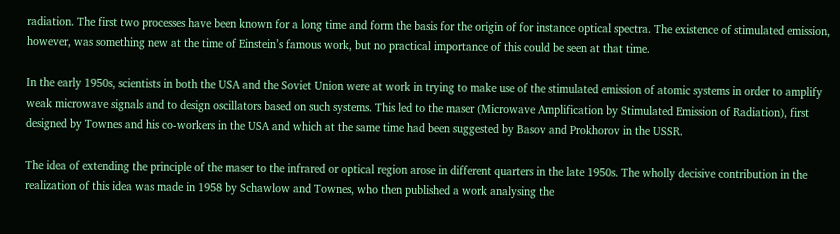radiation. The first two processes have been known for a long time and form the basis for the origin of for instance optical spectra. The existence of stimulated emission, however, was something new at the time of Einstein’s famous work, but no practical importance of this could be seen at that time.

In the early 1950s, scientists in both the USA and the Soviet Union were at work in trying to make use of the stimulated emission of atomic systems in order to amplify weak microwave signals and to design oscillators based on such systems. This led to the maser (Microwave Amplification by Stimulated Emission of Radiation), first designed by Townes and his co-workers in the USA and which at the same time had been suggested by Basov and Prokhorov in the USSR.

The idea of extending the principle of the maser to the infrared or optical region arose in different quarters in the late 1950s. The wholly decisive contribution in the realization of this idea was made in 1958 by Schawlow and Townes, who then published a work analysing the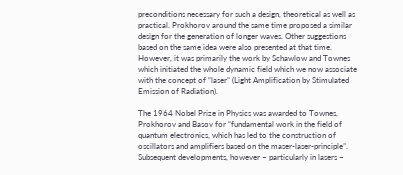preconditions necessary for such a design, theoretical as well as practical. Prokhorov around the same time proposed a similar design for the generation of longer waves. Other suggestions based on the same idea were also presented at that time. However, it was primarily the work by Schawlow and Townes which initiated the whole dynamic field which we now associate with the concept of “laser” (Light Amplification by Stimulated Emission of Radiation).

The 1964 Nobel Prize in Physics was awarded to Townes, Prokhorov and Basov for “fundamental work in the field of quantum electronics, which has led to the construction of oscillators and amplifiers based on the maser-laser-principle”. Subsequent developments, however – particularly in lasers –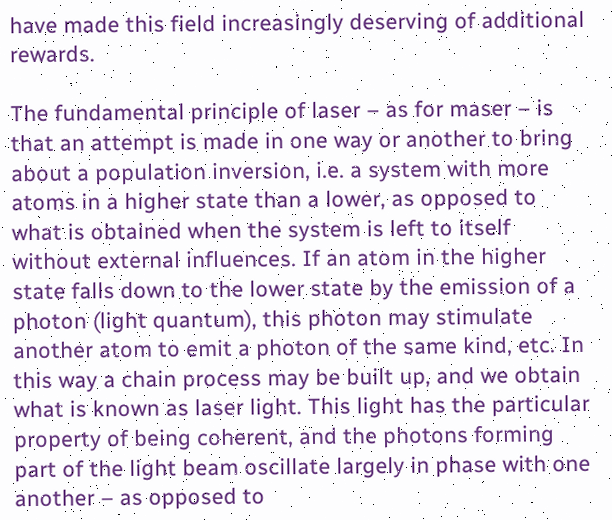have made this field increasingly deserving of additional rewards.

The fundamental principle of laser – as for maser – is that an attempt is made in one way or another to bring about a population inversion, i.e. a system with more atoms in a higher state than a lower, as opposed to what is obtained when the system is left to itself without external influences. If an atom in the higher state falls down to the lower state by the emission of a photon (light quantum), this photon may stimulate another atom to emit a photon of the same kind, etc. In this way a chain process may be built up, and we obtain what is known as laser light. This light has the particular property of being coherent, and the photons forming part of the light beam oscillate largely in phase with one another – as opposed to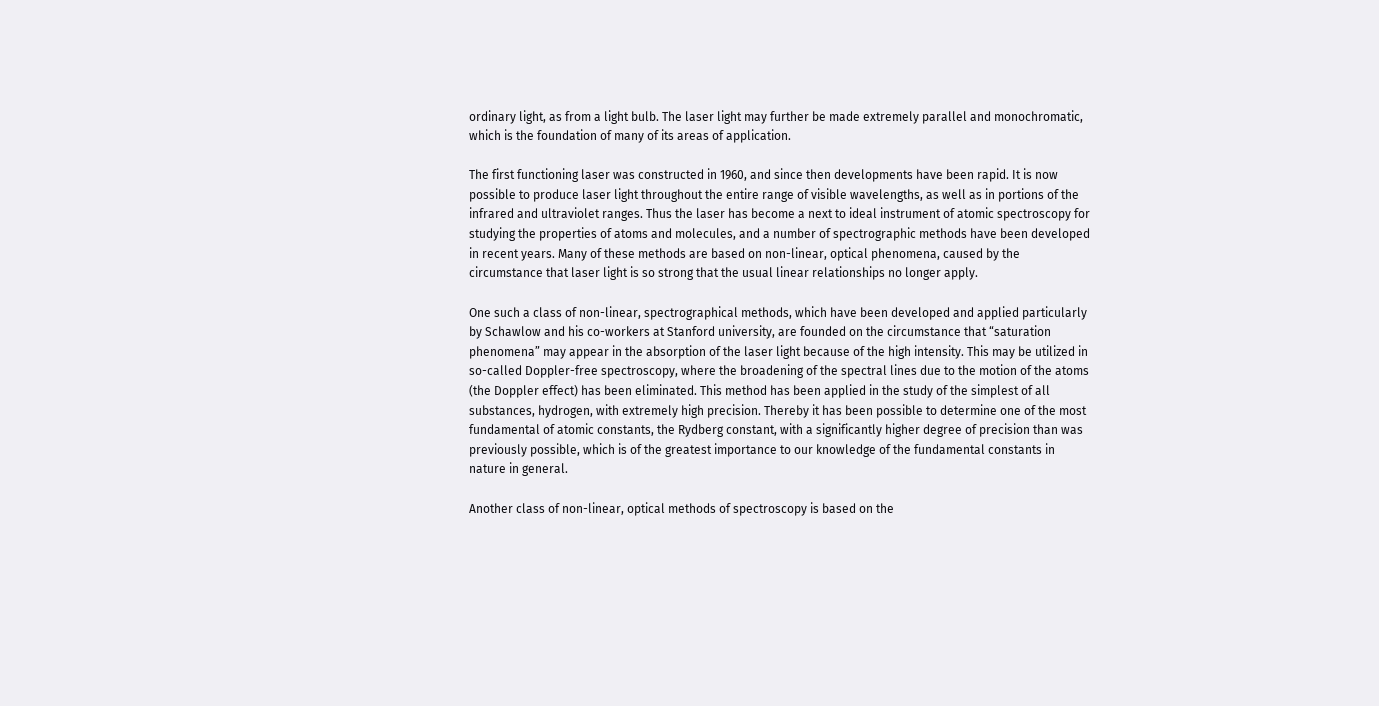ordinary light, as from a light bulb. The laser light may further be made extremely parallel and monochromatic, which is the foundation of many of its areas of application.

The first functioning laser was constructed in 1960, and since then developments have been rapid. It is now possible to produce laser light throughout the entire range of visible wavelengths, as well as in portions of the infrared and ultraviolet ranges. Thus the laser has become a next to ideal instrument of atomic spectroscopy for studying the properties of atoms and molecules, and a number of spectrographic methods have been developed in recent years. Many of these methods are based on non-linear, optical phenomena, caused by the circumstance that laser light is so strong that the usual linear relationships no longer apply.

One such a class of non-linear, spectrographical methods, which have been developed and applied particularly by Schawlow and his co-workers at Stanford university, are founded on the circumstance that “saturation phenomena” may appear in the absorption of the laser light because of the high intensity. This may be utilized in so-called Doppler-free spectroscopy, where the broadening of the spectral lines due to the motion of the atoms (the Doppler effect) has been eliminated. This method has been applied in the study of the simplest of all substances, hydrogen, with extremely high precision. Thereby it has been possible to determine one of the most fundamental of atomic constants, the Rydberg constant, with a significantly higher degree of precision than was previously possible, which is of the greatest importance to our knowledge of the fundamental constants in nature in general.

Another class of non-linear, optical methods of spectroscopy is based on the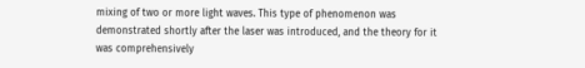mixing of two or more light waves. This type of phenomenon was demonstrated shortly after the laser was introduced, and the theory for it was comprehensively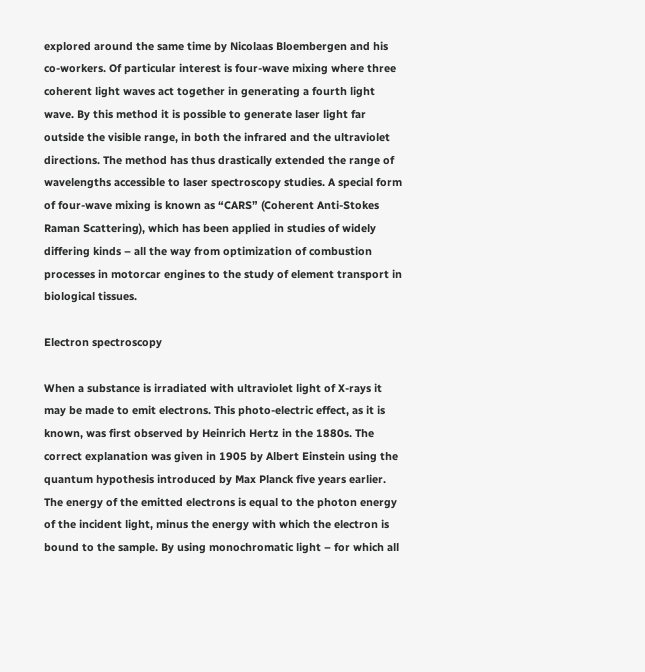explored around the same time by Nicolaas Bloembergen and his co-workers. Of particular interest is four-wave mixing where three coherent light waves act together in generating a fourth light wave. By this method it is possible to generate laser light far outside the visible range, in both the infrared and the ultraviolet directions. The method has thus drastically extended the range of wavelengths accessible to laser spectroscopy studies. A special form of four-wave mixing is known as “CARS” (Coherent Anti-Stokes Raman Scattering), which has been applied in studies of widely differing kinds – all the way from optimization of combustion processes in motorcar engines to the study of element transport in biological tissues.

Electron spectroscopy

When a substance is irradiated with ultraviolet light of X-rays it may be made to emit electrons. This photo-electric effect, as it is known, was first observed by Heinrich Hertz in the 1880s. The correct explanation was given in 1905 by Albert Einstein using the quantum hypothesis introduced by Max Planck five years earlier. The energy of the emitted electrons is equal to the photon energy of the incident light, minus the energy with which the electron is bound to the sample. By using monochromatic light – for which all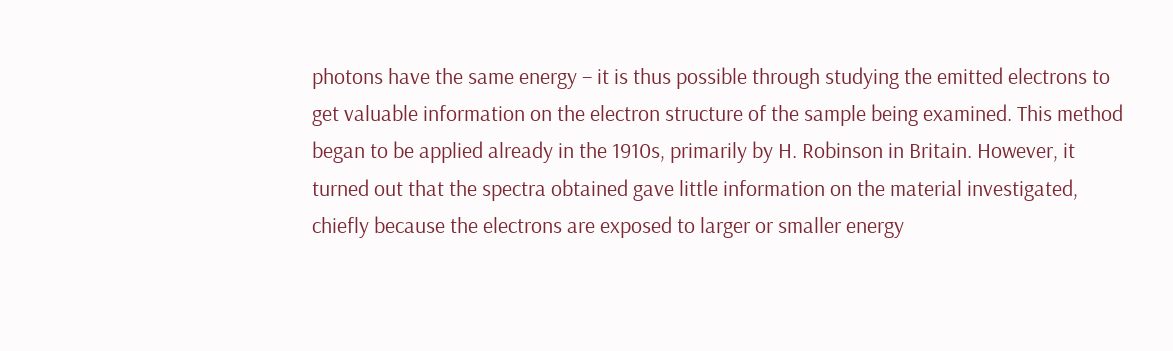photons have the same energy – it is thus possible through studying the emitted electrons to get valuable information on the electron structure of the sample being examined. This method began to be applied already in the 1910s, primarily by H. Robinson in Britain. However, it turned out that the spectra obtained gave little information on the material investigated, chiefly because the electrons are exposed to larger or smaller energy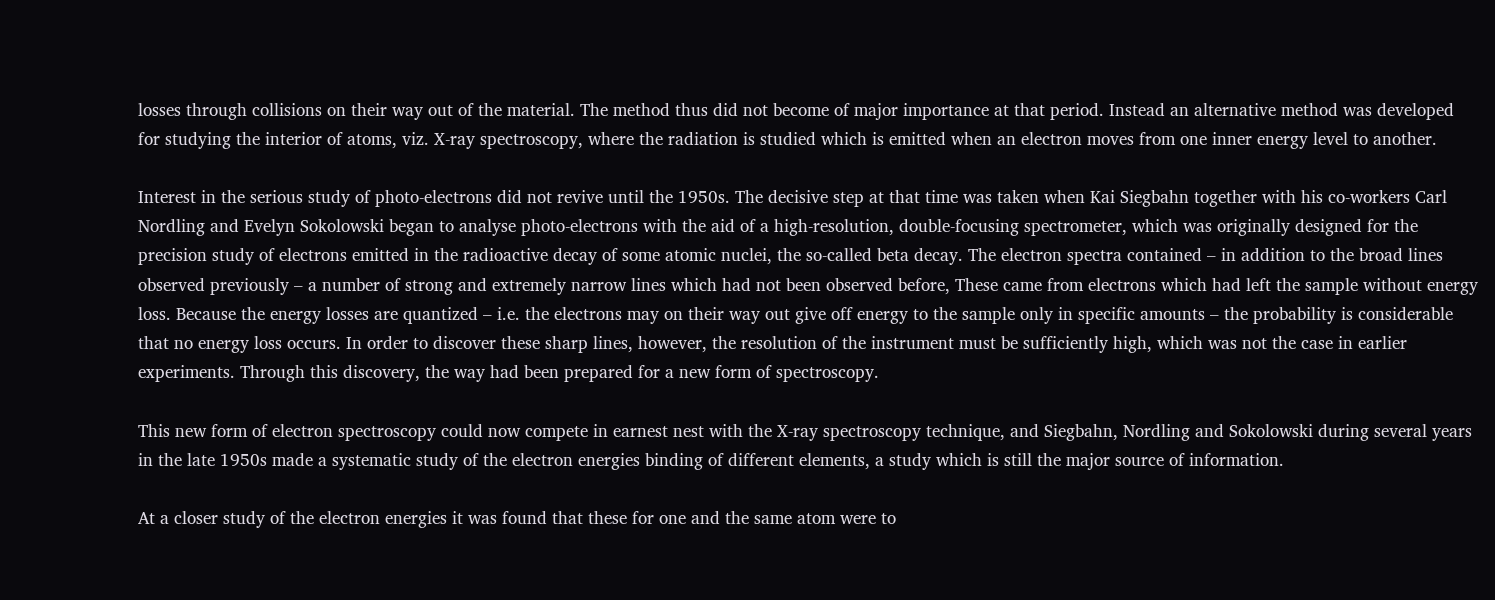losses through collisions on their way out of the material. The method thus did not become of major importance at that period. Instead an alternative method was developed for studying the interior of atoms, viz. X-ray spectroscopy, where the radiation is studied which is emitted when an electron moves from one inner energy level to another.

Interest in the serious study of photo-electrons did not revive until the 1950s. The decisive step at that time was taken when Kai Siegbahn together with his co-workers Carl Nordling and Evelyn Sokolowski began to analyse photo-electrons with the aid of a high-resolution, double-focusing spectrometer, which was originally designed for the precision study of electrons emitted in the radioactive decay of some atomic nuclei, the so-called beta decay. The electron spectra contained – in addition to the broad lines observed previously – a number of strong and extremely narrow lines which had not been observed before, These came from electrons which had left the sample without energy loss. Because the energy losses are quantized – i.e. the electrons may on their way out give off energy to the sample only in specific amounts – the probability is considerable that no energy loss occurs. In order to discover these sharp lines, however, the resolution of the instrument must be sufficiently high, which was not the case in earlier experiments. Through this discovery, the way had been prepared for a new form of spectroscopy.

This new form of electron spectroscopy could now compete in earnest nest with the X-ray spectroscopy technique, and Siegbahn, Nordling and Sokolowski during several years in the late 1950s made a systematic study of the electron energies binding of different elements, a study which is still the major source of information.

At a closer study of the electron energies it was found that these for one and the same atom were to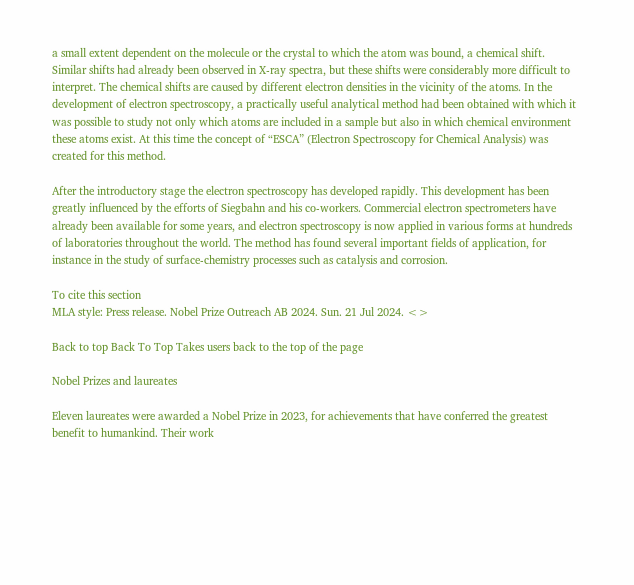a small extent dependent on the molecule or the crystal to which the atom was bound, a chemical shift. Similar shifts had already been observed in X-ray spectra, but these shifts were considerably more difficult to interpret. The chemical shifts are caused by different electron densities in the vicinity of the atoms. In the development of electron spectroscopy, a practically useful analytical method had been obtained with which it was possible to study not only which atoms are included in a sample but also in which chemical environment these atoms exist. At this time the concept of “ESCA” (Electron Spectroscopy for Chemical Analysis) was created for this method.

After the introductory stage the electron spectroscopy has developed rapidly. This development has been greatly influenced by the efforts of Siegbahn and his co-workers. Commercial electron spectrometers have already been available for some years, and electron spectroscopy is now applied in various forms at hundreds of laboratories throughout the world. The method has found several important fields of application, for instance in the study of surface-chemistry processes such as catalysis and corrosion.

To cite this section
MLA style: Press release. Nobel Prize Outreach AB 2024. Sun. 21 Jul 2024. <>

Back to top Back To Top Takes users back to the top of the page

Nobel Prizes and laureates

Eleven laureates were awarded a Nobel Prize in 2023, for achievements that have conferred the greatest benefit to humankind. Their work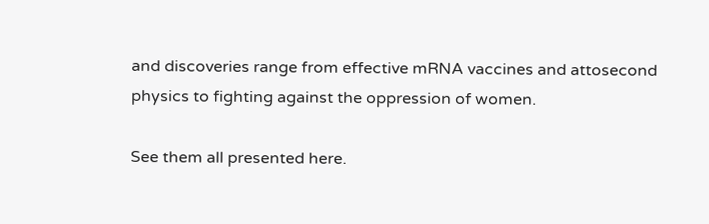and discoveries range from effective mRNA vaccines and attosecond physics to fighting against the oppression of women.

See them all presented here.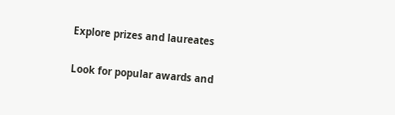Explore prizes and laureates

Look for popular awards and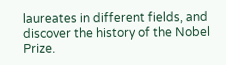laureates in different fields, and discover the history of the Nobel Prize.